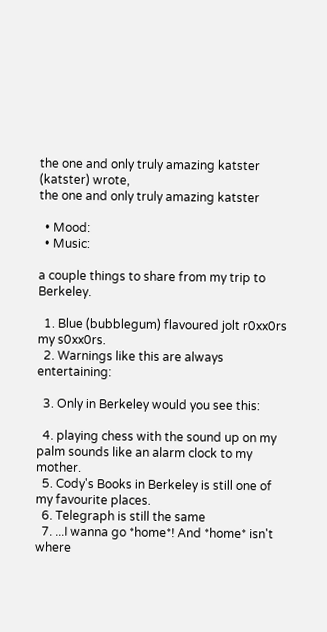the one and only truly amazing katster (katster) wrote,
the one and only truly amazing katster

  • Mood:
  • Music:

a couple things to share from my trip to Berkeley.

  1. Blue (bubblegum) flavoured jolt r0xx0rs my s0xx0rs.
  2. Warnings like this are always entertaining:

  3. Only in Berkeley would you see this:

  4. playing chess with the sound up on my palm sounds like an alarm clock to my mother.
  5. Cody's Books in Berkeley is still one of my favourite places.
  6. Telegraph is still the same
  7. ...I wanna go *home*! And *home* isn't where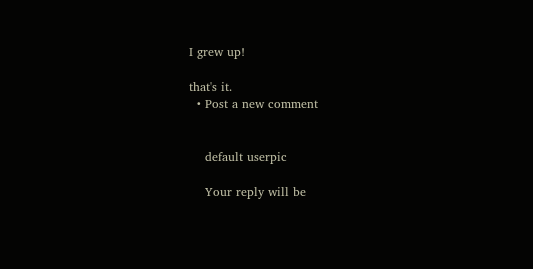I grew up!

that's it.
  • Post a new comment


    default userpic

    Your reply will be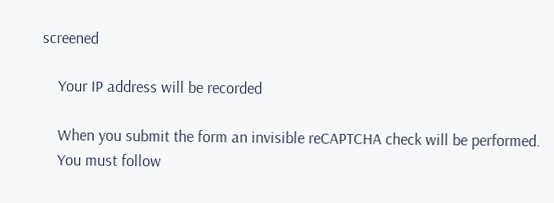screened

    Your IP address will be recorded

    When you submit the form an invisible reCAPTCHA check will be performed.
    You must follow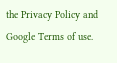the Privacy Policy and Google Terms of use.